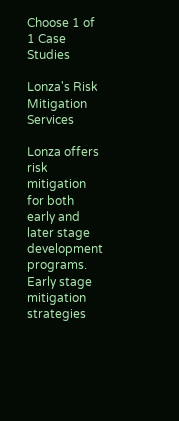Choose 1 of 1 Case Studies

Lonza's Risk Mitigation Services

Lonza offers risk mitigation for both early and later stage development programs. Early stage mitigation strategies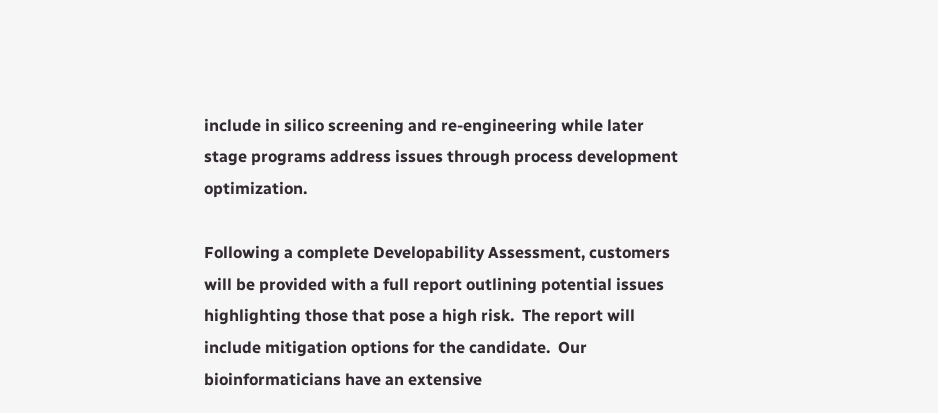include in silico screening and re-engineering while later stage programs address issues through process development optimization.

Following a complete Developability Assessment, customers will be provided with a full report outlining potential issues highlighting those that pose a high risk.  The report will include mitigation options for the candidate.  Our bioinformaticians have an extensive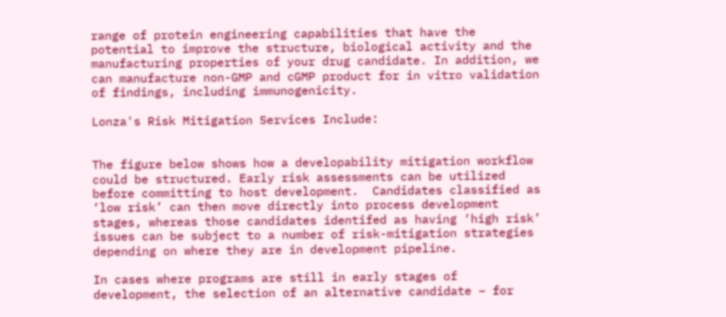range of protein engineering capabilities that have the potential to improve the structure, biological activity and the manufacturing properties of your drug candidate. In addition, we can manufacture non-GMP and cGMP product for in vitro validation of findings, including immunogenicity.

Lonza's Risk Mitigation Services Include:


The figure below shows how a developability mitigation workflow could be structured. Early risk assessments can be utilized before committing to host development.  Candidates classified as ‘low risk’ can then move directly into process development stages, whereas those candidates identifed as having ‘high risk’ issues can be subject to a number of risk-mitigation strategies depending on where they are in development pipeline.

In cases where programs are still in early stages of development, the selection of an alternative candidate – for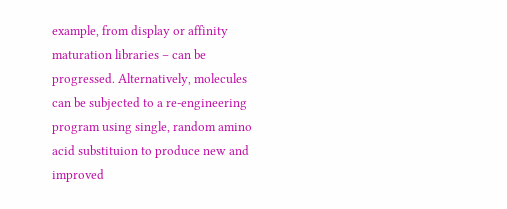example, from display or affinity maturation libraries – can be progressed. Alternatively, molecules can be subjected to a re-engineering program using single, random amino acid substituion to produce new and improved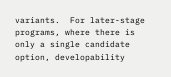variants.  For later-stage programs, where there is only a single candidate option, developability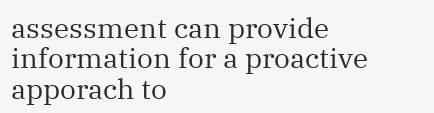assessment can provide information for a proactive apporach to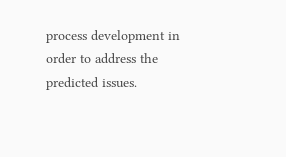process development in order to address the predicted issues.